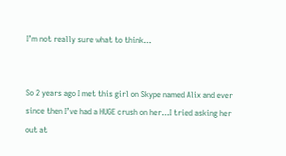I’m not really sure what to think…


So 2 years ago I met this girl on Skype named Alix and ever since then I’ve had a HUGE crush on her…I tried asking her out at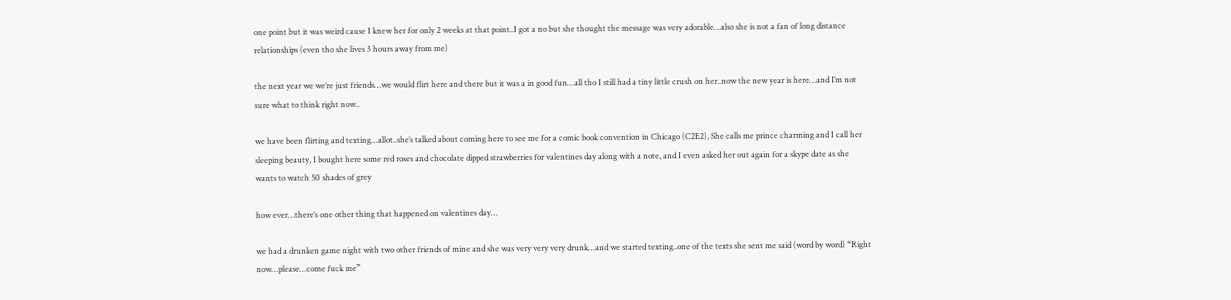one point but it was weird cause I knew her for only 2 weeks at that point..I got a no but she thought the message was very adorable…also she is not a fan of long distance relationships (even tho she lives 3 hours away from me)

the next year we we’re just friends…we would flirt here and there but it was a in good fun…all tho I still had a tiny little crush on her..now the new year is here…and I’m not sure what to think right now..

we have been flirting and texting…allot..she’s talked about coming here to see me for a comic book convention in Chicago (C2E2), She calls me prince charming and I call her sleeping beauty, I bought here some red roses and chocolate dipped strawberries for valentines day along with a note, and I even asked her out again for a skype date as she wants to watch 50 shades of grey

how ever…there’s one other thing that happened on valentines day…

we had a drunken game night with two other friends of mine and she was very very very drunk…and we started texting..one of the texts she sent me said (word by word) “Right now…please…come fuck me”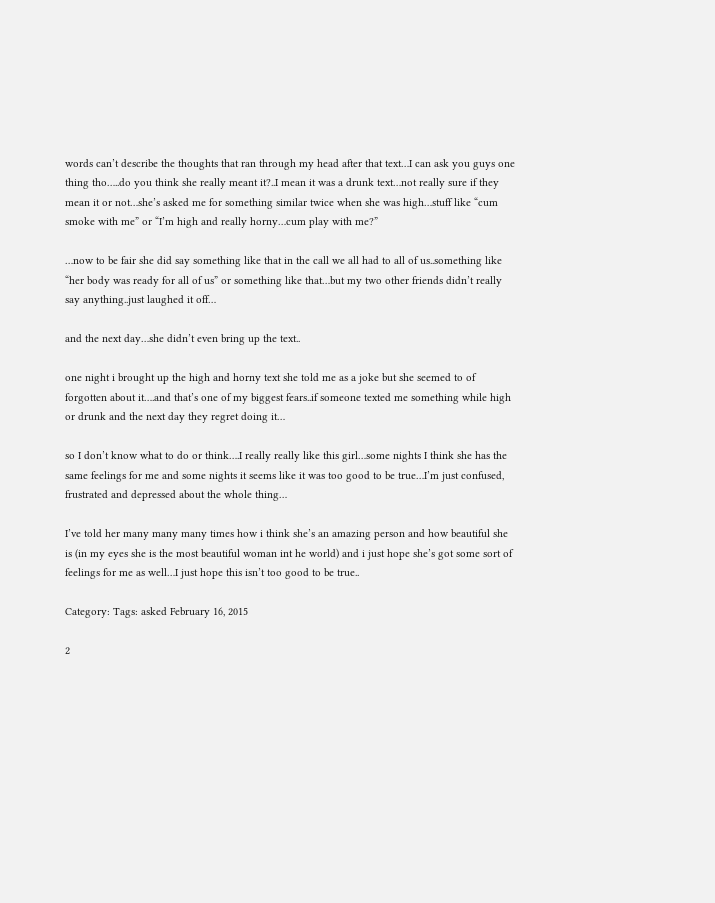words can’t describe the thoughts that ran through my head after that text…I can ask you guys one thing tho…..do you think she really meant it?..I mean it was a drunk text…not really sure if they mean it or not…she’s asked me for something similar twice when she was high…stuff like “cum smoke with me” or “I’m high and really horny…cum play with me?”

…now to be fair she did say something like that in the call we all had to all of us..something like “her body was ready for all of us” or something like that…but my two other friends didn’t really say anything..just laughed it off…

and the next day…she didn’t even bring up the text..

one night i brought up the high and horny text she told me as a joke but she seemed to of forgotten about it….and that’s one of my biggest fears..if someone texted me something while high or drunk and the next day they regret doing it…

so I don’t know what to do or think….I really really like this girl…some nights I think she has the same feelings for me and some nights it seems like it was too good to be true…I’m just confused, frustrated and depressed about the whole thing…

I’ve told her many many many times how i think she’s an amazing person and how beautiful she is (in my eyes she is the most beautiful woman int he world) and i just hope she’s got some sort of feelings for me as well…I just hope this isn’t too good to be true..

Category: Tags: asked February 16, 2015

2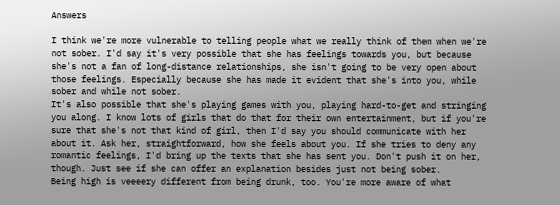Answers

I think we're more vulnerable to telling people what we really think of them when we're not sober. I'd say it's very possible that she has feelings towards you, but because she's not a fan of long-distance relationships, she isn't going to be very open about those feelings. Especially because she has made it evident that she's into you, while sober and while not sober.
It's also possible that she's playing games with you, playing hard-to-get and stringing you along. I know lots of girls that do that for their own entertainment, but if you're sure that she's not that kind of girl, then I'd say you should communicate with her about it. Ask her, straightforward, how she feels about you. If she tries to deny any romantic feelings, I'd bring up the texts that she has sent you. Don't push it on her, though. Just see if she can offer an explanation besides just not being sober.
Being high is veeeery different from being drunk, too. You're more aware of what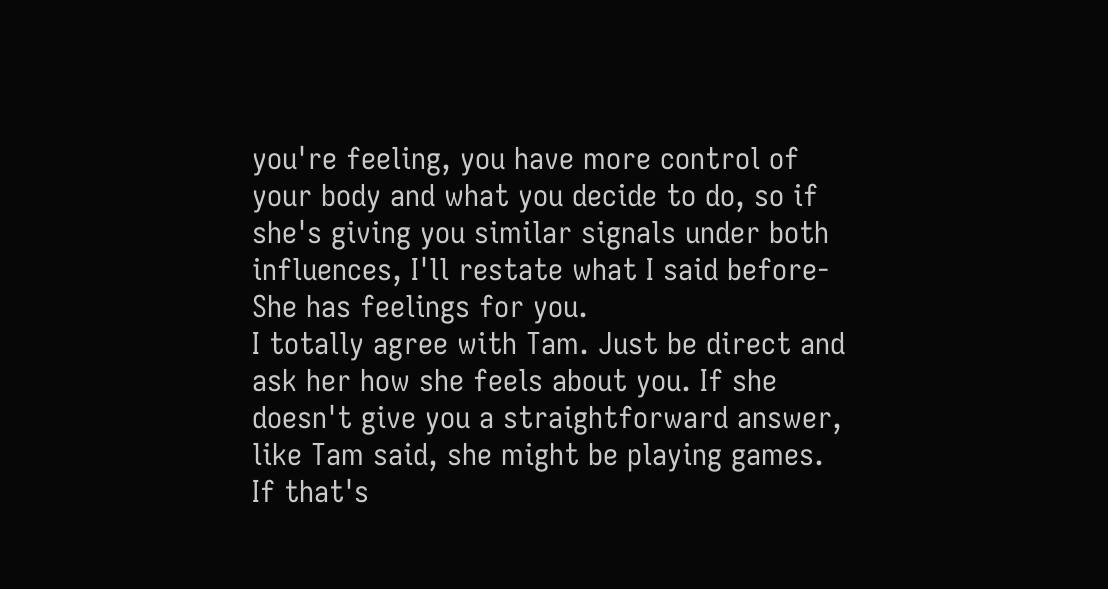you're feeling, you have more control of your body and what you decide to do, so if she's giving you similar signals under both influences, I'll restate what I said before- She has feelings for you.
I totally agree with Tam. Just be direct and ask her how she feels about you. If she doesn't give you a straightforward answer, like Tam said, she might be playing games. If that's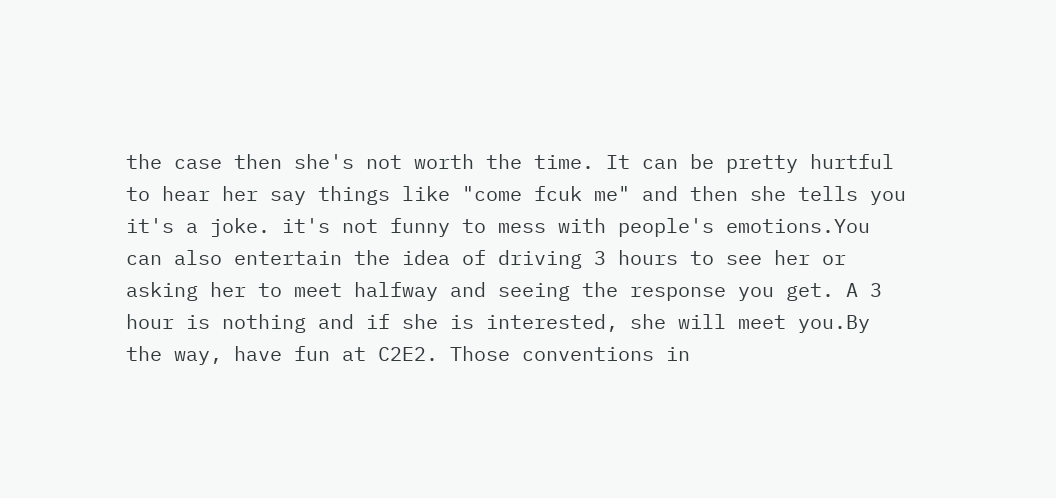the case then she's not worth the time. It can be pretty hurtful to hear her say things like "come fcuk me" and then she tells you it's a joke. it's not funny to mess with people's emotions.You can also entertain the idea of driving 3 hours to see her or asking her to meet halfway and seeing the response you get. A 3 hour is nothing and if she is interested, she will meet you.By the way, have fun at C2E2. Those conventions in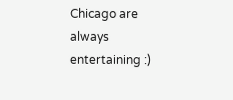Chicago are always entertaining :)